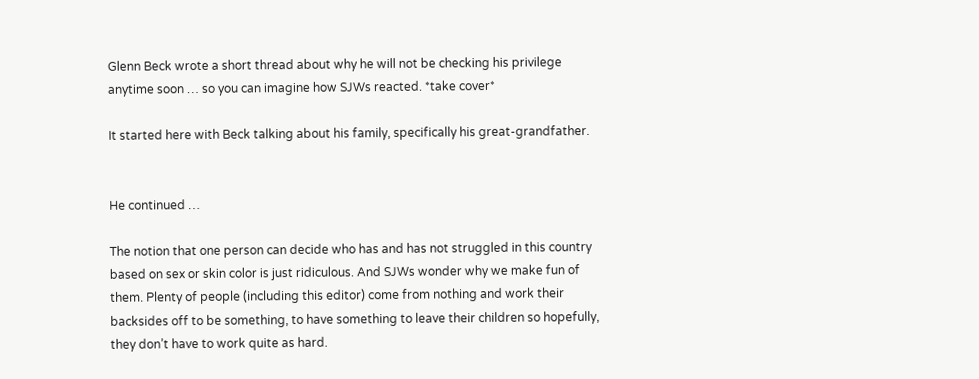Glenn Beck wrote a short thread about why he will not be checking his privilege anytime soon … so you can imagine how SJWs reacted. *take cover*

It started here with Beck talking about his family, specifically his great-grandfather.


He continued …

The notion that one person can decide who has and has not struggled in this country based on sex or skin color is just ridiculous. And SJWs wonder why we make fun of them. Plenty of people (including this editor) come from nothing and work their backsides off to be something, to have something to leave their children so hopefully, they don’t have to work quite as hard.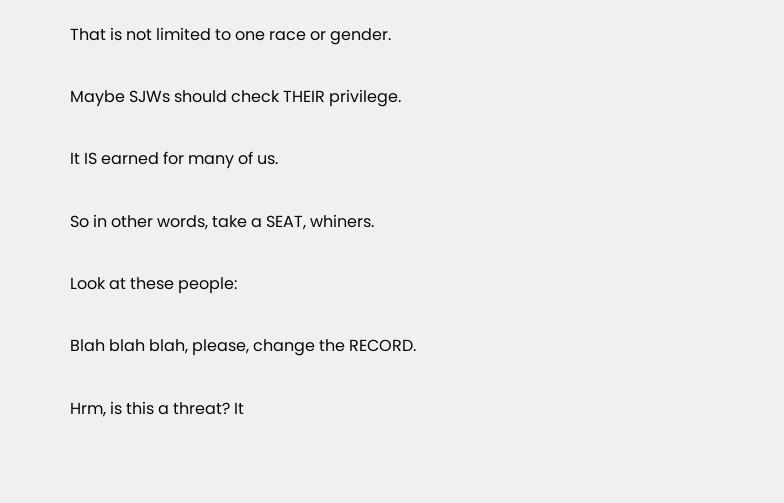That is not limited to one race or gender.

Maybe SJWs should check THEIR privilege.

It IS earned for many of us.

So in other words, take a SEAT, whiners.

Look at these people:

Blah blah blah, please, change the RECORD.

Hrm, is this a threat? It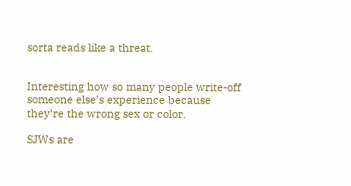sorta reads like a threat.


Interesting how so many people write-off someone else’s experience because they’re the wrong sex or color.

SJWs are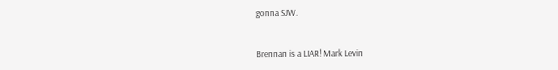gonna SJW.


Brennan is a LIAR! Mark Levin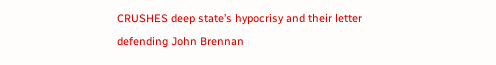CRUSHES deep state’s hypocrisy and their letter defending John Brennan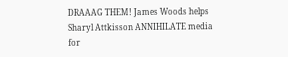DRAAAG THEM! James Woods helps Sharyl Attkisson ANNIHILATE media for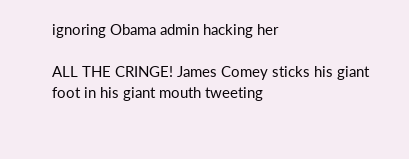ignoring Obama admin hacking her

ALL THE CRINGE! James Comey sticks his giant foot in his giant mouth tweeting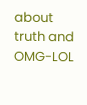about truth and OMG-LOL